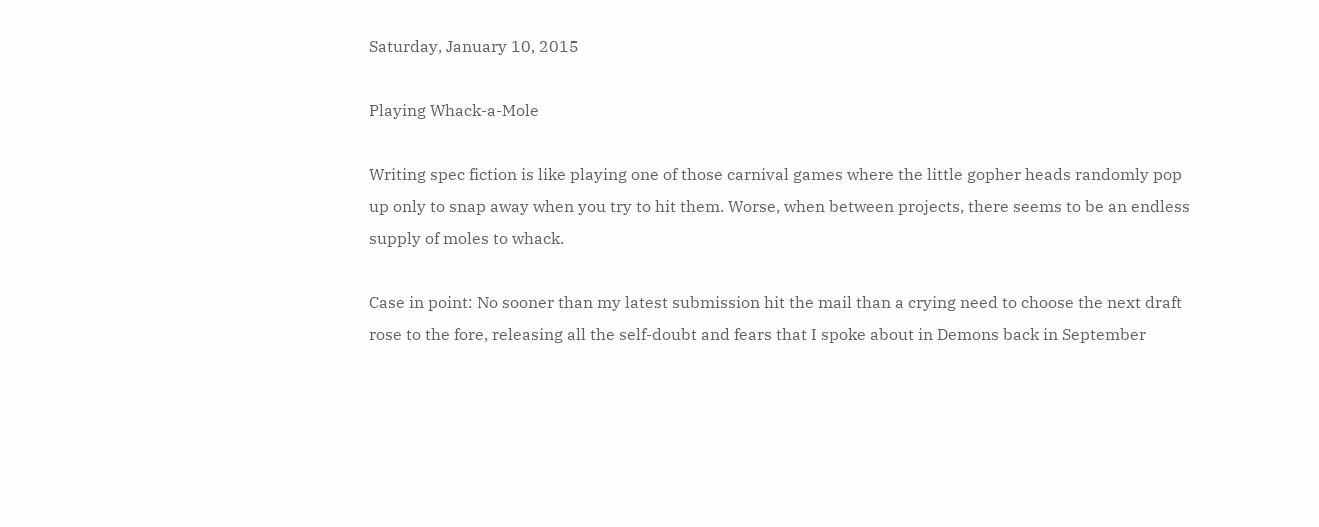Saturday, January 10, 2015

Playing Whack-a-Mole

Writing spec fiction is like playing one of those carnival games where the little gopher heads randomly pop up only to snap away when you try to hit them. Worse, when between projects, there seems to be an endless supply of moles to whack.

Case in point: No sooner than my latest submission hit the mail than a crying need to choose the next draft rose to the fore, releasing all the self-doubt and fears that I spoke about in Demons back in September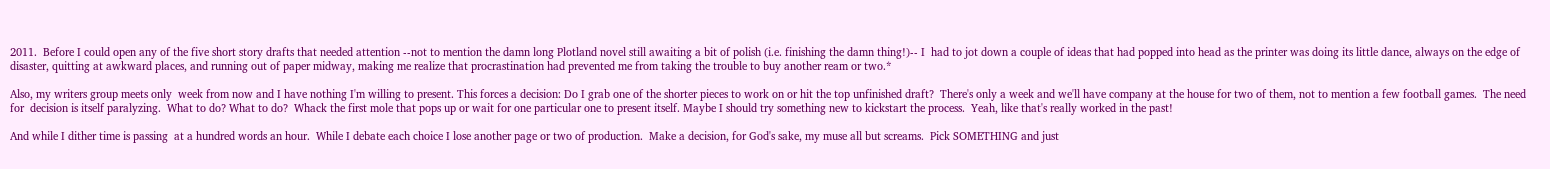2011.  Before I could open any of the five short story drafts that needed attention --not to mention the damn long Plotland novel still awaiting a bit of polish (i.e. finishing the damn thing!)-- I  had to jot down a couple of ideas that had popped into head as the printer was doing its little dance, always on the edge of disaster, quitting at awkward places, and running out of paper midway, making me realize that procrastination had prevented me from taking the trouble to buy another ream or two.*

Also, my writers group meets only  week from now and I have nothing I'm willing to present. This forces a decision: Do I grab one of the shorter pieces to work on or hit the top unfinished draft?  There's only a week and we'll have company at the house for two of them, not to mention a few football games.  The need for  decision is itself paralyzing.  What to do? What to do?  Whack the first mole that pops up or wait for one particular one to present itself. Maybe I should try something new to kickstart the process.  Yeah, like that's really worked in the past!

And while I dither time is passing  at a hundred words an hour.  While I debate each choice I lose another page or two of production.  Make a decision, for God's sake, my muse all but screams.  Pick SOMETHING and just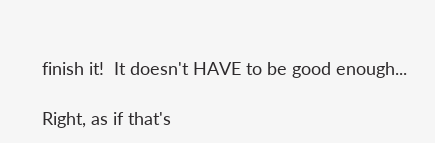finish it!  It doesn't HAVE to be good enough...

Right, as if that's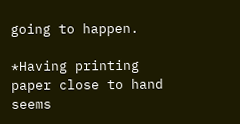going to happen.

*Having printing paper close to hand seems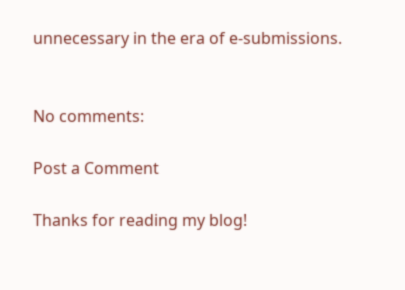unnecessary in the era of e-submissions.


No comments:

Post a Comment

Thanks for reading my blog!